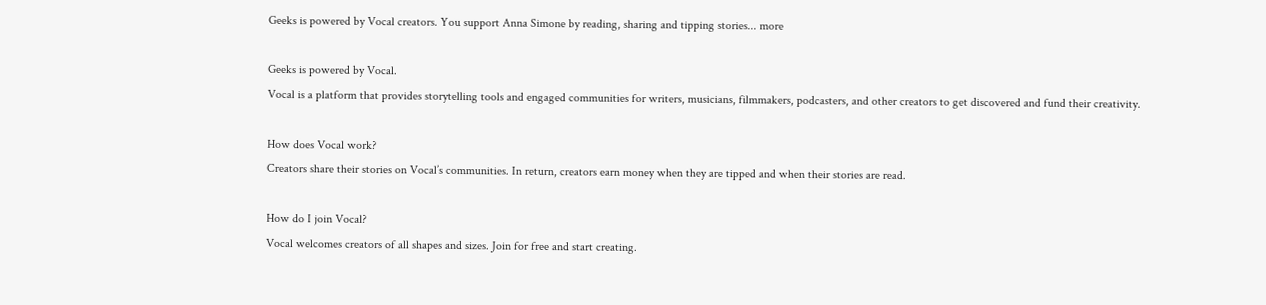Geeks is powered by Vocal creators. You support Anna Simone by reading, sharing and tipping stories... more

Geeks is powered by Vocal.
Vocal is a platform that provides storytelling tools and engaged communities for writers, musicians, filmmakers, podcasters, and other creators to get discovered and fund their creativity.

How does Vocal work?
Creators share their stories on Vocal’s communities. In return, creators earn money when they are tipped and when their stories are read.

How do I join Vocal?
Vocal welcomes creators of all shapes and sizes. Join for free and start creating.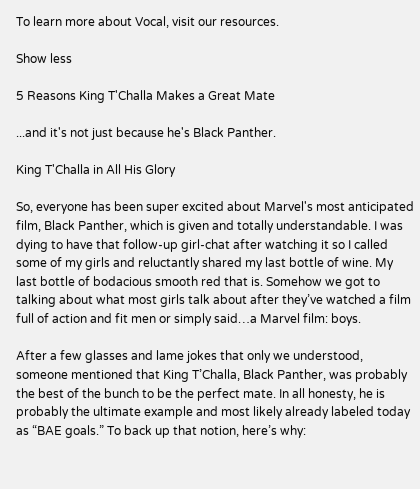To learn more about Vocal, visit our resources.

Show less

5 Reasons King T'Challa Makes a Great Mate

...and it's not just because he's Black Panther.

King T'Challa in All His Glory

So, everyone has been super excited about Marvel's most anticipated film, Black Panther, which is given and totally understandable. I was dying to have that follow-up girl-chat after watching it so I called some of my girls and reluctantly shared my last bottle of wine. My last bottle of bodacious smooth red that is. Somehow we got to talking about what most girls talk about after they’ve watched a film full of action and fit men or simply said…a Marvel film: boys.

After a few glasses and lame jokes that only we understood, someone mentioned that King T’Challa, Black Panther, was probably the best of the bunch to be the perfect mate. In all honesty, he is probably the ultimate example and most likely already labeled today as “BAE goals.” To back up that notion, here’s why: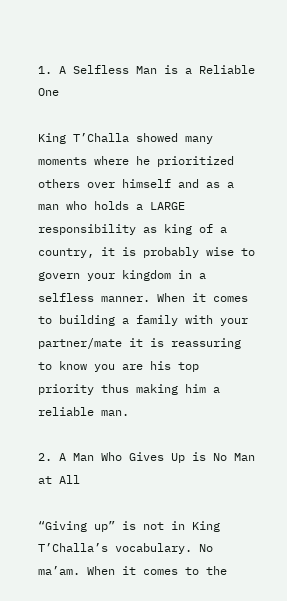1. A Selfless Man is a Reliable One

King T’Challa showed many moments where he prioritized others over himself and as a man who holds a LARGE responsibility as king of a country, it is probably wise to govern your kingdom in a selfless manner. When it comes to building a family with your partner/mate it is reassuring to know you are his top priority thus making him a reliable man.

2. A Man Who Gives Up is No Man at All

“Giving up” is not in King T’Challa’s vocabulary. No ma’am. When it comes to the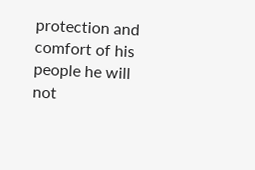protection and comfort of his people he will not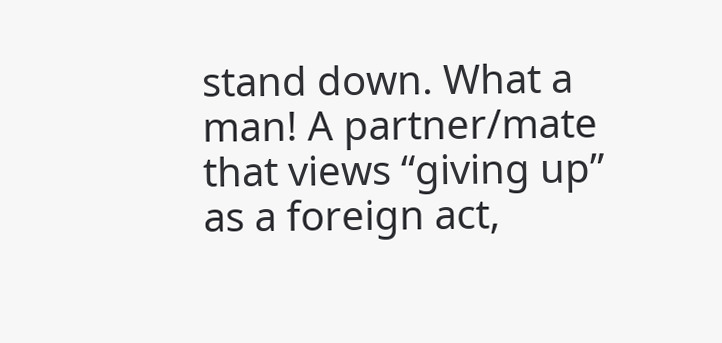stand down. What a man! A partner/mate that views “giving up” as a foreign act,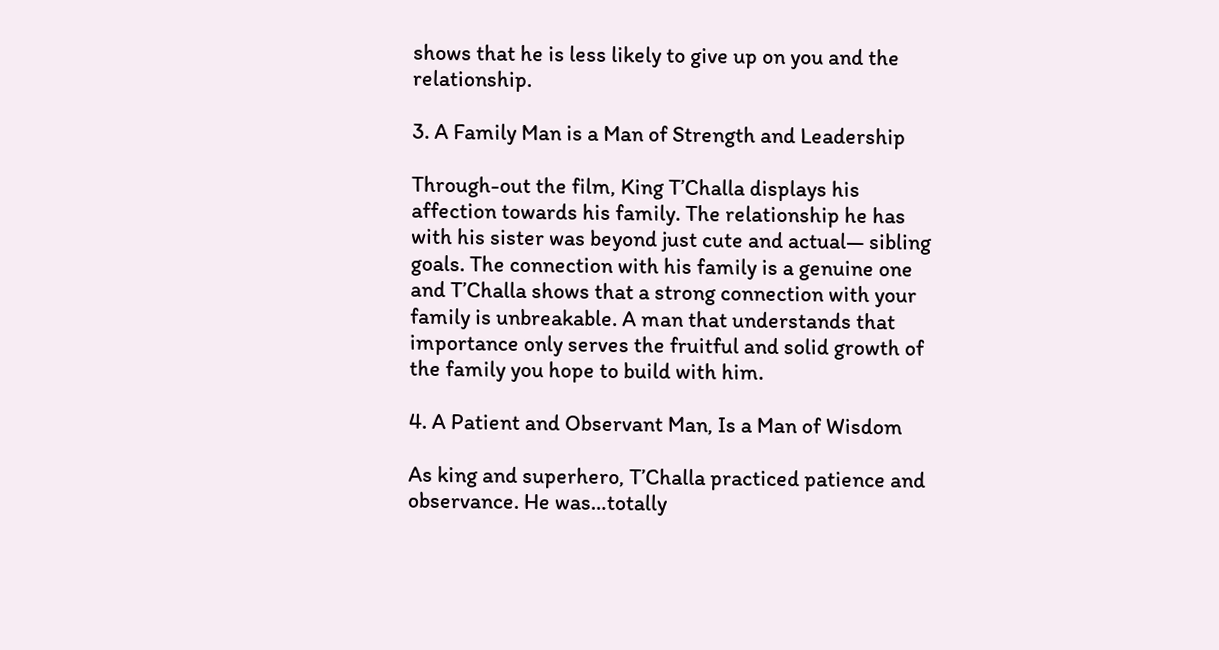shows that he is less likely to give up on you and the relationship.

3. A Family Man is a Man of Strength and Leadership

Through-out the film, King T’Challa displays his affection towards his family. The relationship he has with his sister was beyond just cute and actual— sibling goals. The connection with his family is a genuine one and T’Challa shows that a strong connection with your family is unbreakable. A man that understands that importance only serves the fruitful and solid growth of the family you hope to build with him.

4. A Patient and Observant Man, Is a Man of Wisdom

As king and superhero, T’Challa practiced patience and observance. He was…totally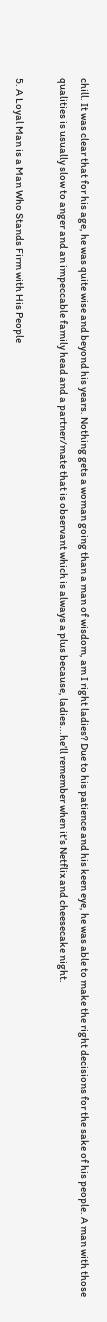chill. It was clear that for his age, he was quite wise and beyond his years. Nothing gets a woman going than a man of wisdom, am I right ladies? Due to his patience and his keen eye, he was able to make the right decisions for the sake of his people. A man with those qualities is usually slow to anger and an impeccable family head and a partner/mate that is observant which is always a plus because, ladies...he’ll remember when it’s Netflix and cheesecake night.

5. A Loyal Man is a Man Who Stands Firm with His People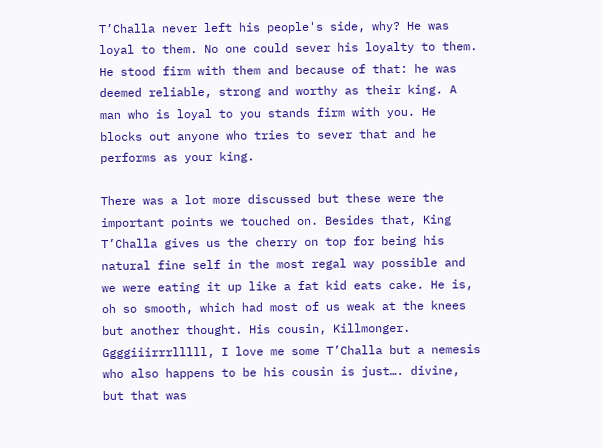T’Challa never left his people's side, why? He was loyal to them. No one could sever his loyalty to them. He stood firm with them and because of that: he was deemed reliable, strong and worthy as their king. A man who is loyal to you stands firm with you. He blocks out anyone who tries to sever that and he performs as your king.

There was a lot more discussed but these were the important points we touched on. Besides that, King T’Challa gives us the cherry on top for being his natural fine self in the most regal way possible and we were eating it up like a fat kid eats cake. He is, oh so smooth, which had most of us weak at the knees but another thought. His cousin, Killmonger. Ggggiiirrrlllll, I love me some T’Challa but a nemesis who also happens to be his cousin is just…. divine, but that was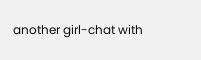another girl-chat with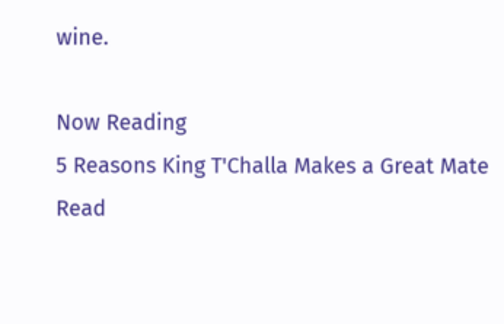wine.

Now Reading
5 Reasons King T'Challa Makes a Great Mate
Read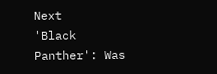Next
'Black Panther': Was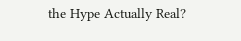the Hype Actually Real?